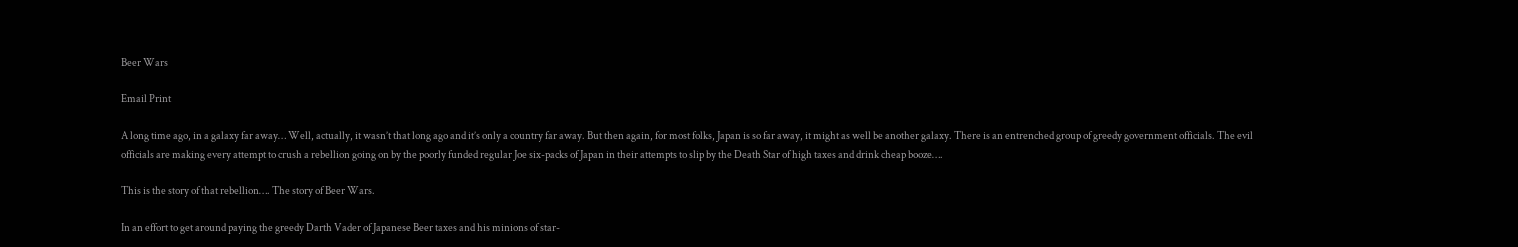Beer Wars

Email Print

A long time ago, in a galaxy far away… Well, actually, it wasn’t that long ago and it’s only a country far away. But then again, for most folks, Japan is so far away, it might as well be another galaxy. There is an entrenched group of greedy government officials. The evil officials are making every attempt to crush a rebellion going on by the poorly funded regular Joe six-packs of Japan in their attempts to slip by the Death Star of high taxes and drink cheap booze….

This is the story of that rebellion…. The story of Beer Wars.

In an effort to get around paying the greedy Darth Vader of Japanese Beer taxes and his minions of star-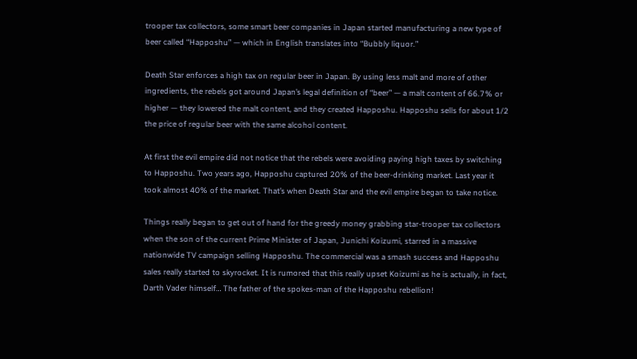trooper tax collectors, some smart beer companies in Japan started manufacturing a new type of beer called “Happoshu” — which in English translates into “Bubbly liquor.”

Death Star enforces a high tax on regular beer in Japan. By using less malt and more of other ingredients, the rebels got around Japan’s legal definition of “beer” — a malt content of 66.7% or higher — they lowered the malt content, and they created Happoshu. Happoshu sells for about 1/2 the price of regular beer with the same alcohol content.

At first the evil empire did not notice that the rebels were avoiding paying high taxes by switching to Happoshu. Two years ago, Happoshu captured 20% of the beer-drinking market. Last year it took almost 40% of the market. That’s when Death Star and the evil empire began to take notice.

Things really began to get out of hand for the greedy money grabbing star-trooper tax collectors when the son of the current Prime Minister of Japan, Junichi Koizumi, starred in a massive nationwide TV campaign selling Happoshu. The commercial was a smash success and Happoshu sales really started to skyrocket. It is rumored that this really upset Koizumi as he is actually, in fact, Darth Vader himself… The father of the spokes-man of the Happoshu rebellion!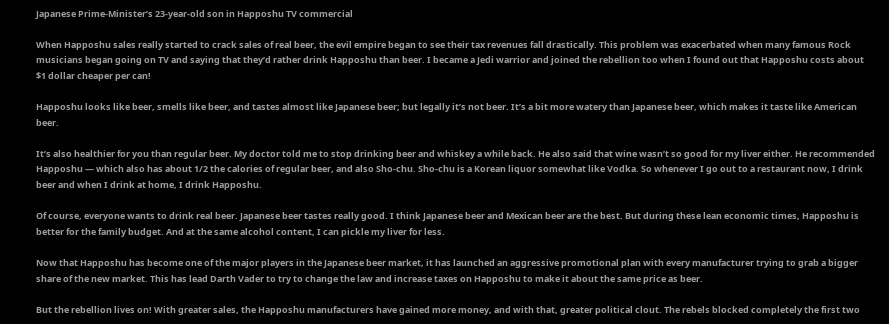Japanese Prime-Minister’s 23-year-old son in Happoshu TV commercial

When Happoshu sales really started to crack sales of real beer, the evil empire began to see their tax revenues fall drastically. This problem was exacerbated when many famous Rock musicians began going on TV and saying that they’d rather drink Happoshu than beer. I became a Jedi warrior and joined the rebellion too when I found out that Happoshu costs about $1 dollar cheaper per can!

Happoshu looks like beer, smells like beer, and tastes almost like Japanese beer; but legally it’s not beer. It’s a bit more watery than Japanese beer, which makes it taste like American beer.

It’s also healthier for you than regular beer. My doctor told me to stop drinking beer and whiskey a while back. He also said that wine wasn’t so good for my liver either. He recommended Happoshu — which also has about 1/2 the calories of regular beer, and also Sho-chu. Sho-chu is a Korean liquor somewhat like Vodka. So whenever I go out to a restaurant now, I drink beer and when I drink at home, I drink Happoshu.

Of course, everyone wants to drink real beer. Japanese beer tastes really good. I think Japanese beer and Mexican beer are the best. But during these lean economic times, Happoshu is better for the family budget. And at the same alcohol content, I can pickle my liver for less.

Now that Happoshu has become one of the major players in the Japanese beer market, it has launched an aggressive promotional plan with every manufacturer trying to grab a bigger share of the new market. This has lead Darth Vader to try to change the law and increase taxes on Happoshu to make it about the same price as beer.

But the rebellion lives on! With greater sales, the Happoshu manufacturers have gained more money, and with that, greater political clout. The rebels blocked completely the first two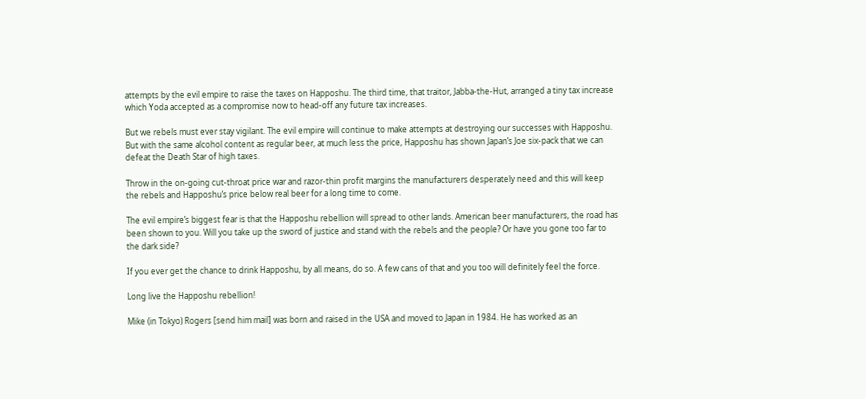attempts by the evil empire to raise the taxes on Happoshu. The third time, that traitor, Jabba-the-Hut, arranged a tiny tax increase which Yoda accepted as a compromise now to head-off any future tax increases.

But we rebels must ever stay vigilant. The evil empire will continue to make attempts at destroying our successes with Happoshu. But with the same alcohol content as regular beer, at much less the price, Happoshu has shown Japan’s Joe six-pack that we can defeat the Death Star of high taxes.

Throw in the on-going cut-throat price war and razor-thin profit margins the manufacturers desperately need and this will keep the rebels and Happoshu’s price below real beer for a long time to come.

The evil empire’s biggest fear is that the Happoshu rebellion will spread to other lands. American beer manufacturers, the road has been shown to you. Will you take up the sword of justice and stand with the rebels and the people? Or have you gone too far to the dark side?

If you ever get the chance to drink Happoshu, by all means, do so. A few cans of that and you too will definitely feel the force.

Long live the Happoshu rebellion!

Mike (in Tokyo) Rogers [send him mail] was born and raised in the USA and moved to Japan in 1984. He has worked as an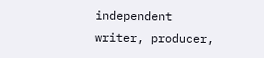independent writer, producer,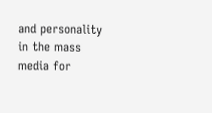and personality in the mass media for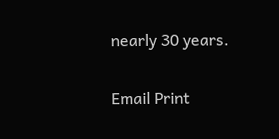nearly 30 years.

Email Print